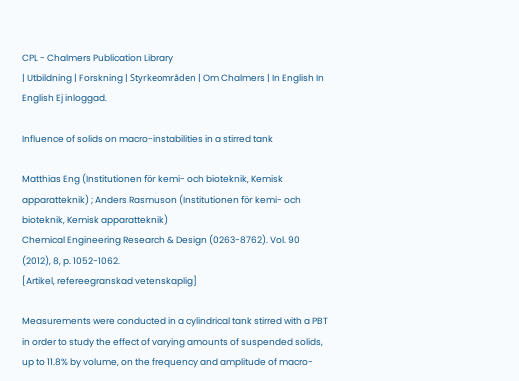CPL - Chalmers Publication Library
| Utbildning | Forskning | Styrkeområden | Om Chalmers | In English In English Ej inloggad.

Influence of solids on macro-instabilities in a stirred tank

Matthias Eng (Institutionen för kemi- och bioteknik, Kemisk apparatteknik) ; Anders Rasmuson (Institutionen för kemi- och bioteknik, Kemisk apparatteknik)
Chemical Engineering Research & Design (0263-8762). Vol. 90 (2012), 8, p. 1052-1062.
[Artikel, refereegranskad vetenskaplig]

Measurements were conducted in a cylindrical tank stirred with a PBT in order to study the effect of varying amounts of suspended solids, up to 11.8% by volume, on the frequency and amplitude of macro-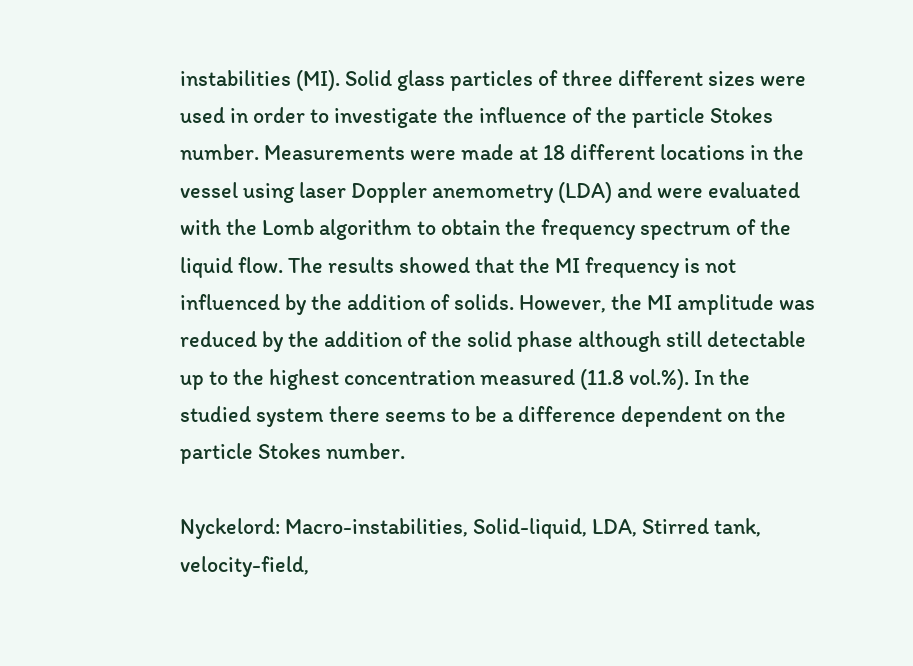instabilities (MI). Solid glass particles of three different sizes were used in order to investigate the influence of the particle Stokes number. Measurements were made at 18 different locations in the vessel using laser Doppler anemometry (LDA) and were evaluated with the Lomb algorithm to obtain the frequency spectrum of the liquid flow. The results showed that the MI frequency is not influenced by the addition of solids. However, the MI amplitude was reduced by the addition of the solid phase although still detectable up to the highest concentration measured (11.8 vol.%). In the studied system there seems to be a difference dependent on the particle Stokes number.

Nyckelord: Macro-instabilities, Solid-liquid, LDA, Stirred tank, velocity-field,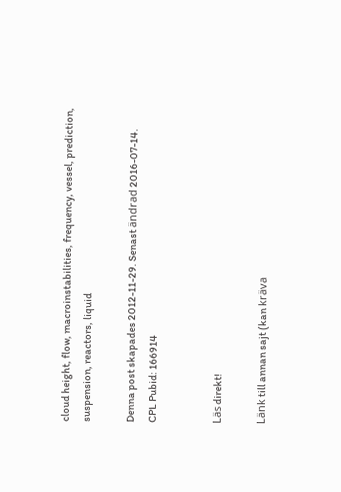cloud height, flow, macroinstabilities, frequency, vessel, prediction, suspension, reactors, liquid

Denna post skapades 2012-11-29. Senast ändrad 2016-07-14.
CPL Pubid: 166914


Läs direkt!

Länk till annan sajt (kan kräva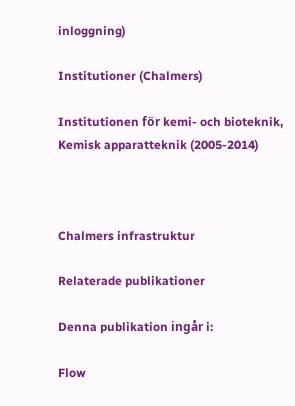inloggning)

Institutioner (Chalmers)

Institutionen för kemi- och bioteknik, Kemisk apparatteknik (2005-2014)



Chalmers infrastruktur

Relaterade publikationer

Denna publikation ingår i:

Flow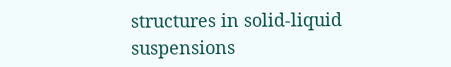structures in solid-liquid suspensions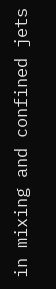in mixing and confined jets